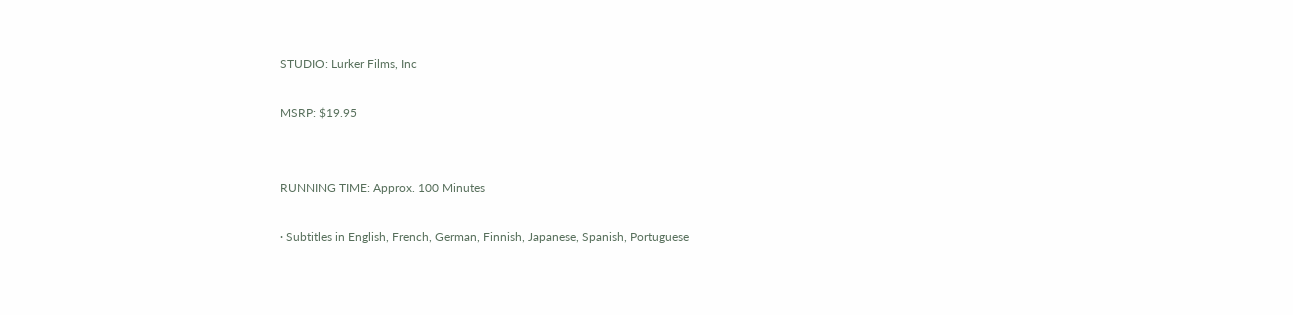STUDIO: Lurker Films, Inc

MSRP: $19.95


RUNNING TIME: Approx. 100 Minutes

· Subtitles in English, French, German, Finnish, Japanese, Spanish, Portuguese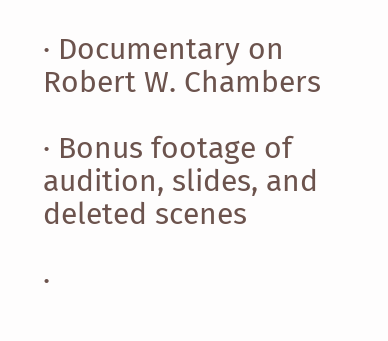· Documentary on Robert W. Chambers

· Bonus footage of audition, slides, and deleted scenes

·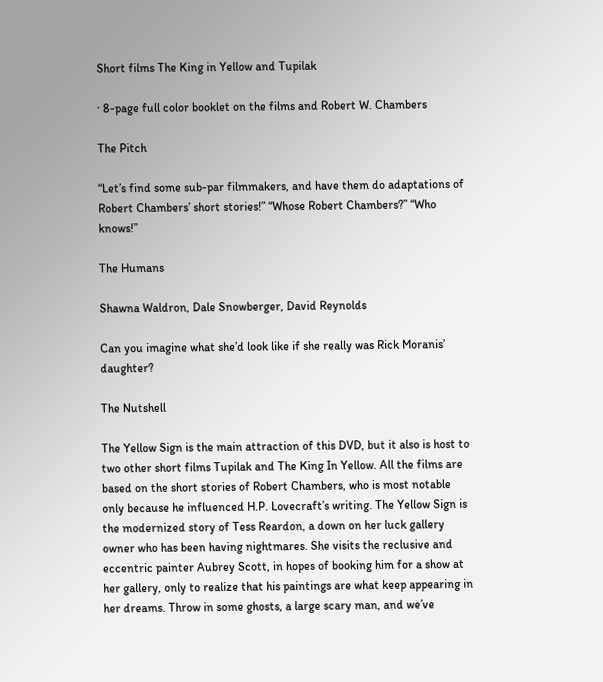Short films The King in Yellow and Tupilak

· 8-page full color booklet on the films and Robert W. Chambers

The Pitch

“Let’s find some sub-par filmmakers, and have them do adaptations of Robert Chambers’ short stories!” “Whose Robert Chambers?” “Who knows!”

The Humans

Shawna Waldron, Dale Snowberger, David Reynolds

Can you imagine what she’d look like if she really was Rick Moranis’ daughter?

The Nutshell

The Yellow Sign is the main attraction of this DVD, but it also is host to two other short films Tupilak and The King In Yellow. All the films are based on the short stories of Robert Chambers, who is most notable only because he influenced H.P. Lovecraft’s writing. The Yellow Sign is the modernized story of Tess Reardon, a down on her luck gallery owner who has been having nightmares. She visits the reclusive and eccentric painter Aubrey Scott, in hopes of booking him for a show at her gallery, only to realize that his paintings are what keep appearing in her dreams. Throw in some ghosts, a large scary man, and we’ve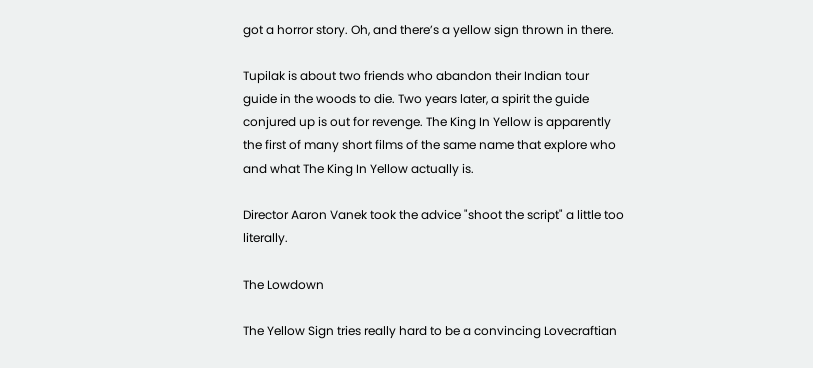got a horror story. Oh, and there’s a yellow sign thrown in there.

Tupilak is about two friends who abandon their Indian tour guide in the woods to die. Two years later, a spirit the guide conjured up is out for revenge. The King In Yellow is apparently the first of many short films of the same name that explore who and what The King In Yellow actually is.

Director Aaron Vanek took the advice "shoot the script" a little too literally.

The Lowdown

The Yellow Sign tries really hard to be a convincing Lovecraftian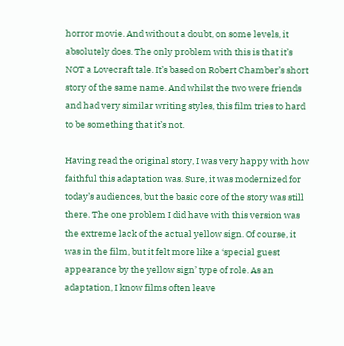horror movie. And without a doubt, on some levels, it absolutely does. The only problem with this is that it’s NOT a Lovecraft tale. It’s based on Robert Chamber’s short story of the same name. And whilst the two were friends and had very similar writing styles, this film tries to hard to be something that it’s not.

Having read the original story, I was very happy with how faithful this adaptation was. Sure, it was modernized for today’s audiences, but the basic core of the story was still there. The one problem I did have with this version was the extreme lack of the actual yellow sign. Of course, it was in the film, but it felt more like a ‘special guest appearance by the yellow sign’ type of role. As an adaptation, I know films often leave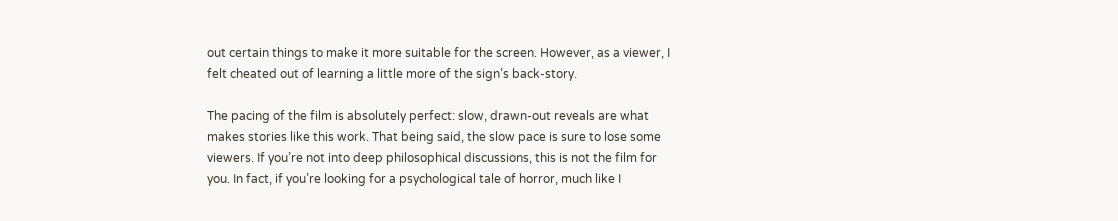out certain things to make it more suitable for the screen. However, as a viewer, I felt cheated out of learning a little more of the sign’s back-story.

The pacing of the film is absolutely perfect: slow, drawn-out reveals are what makes stories like this work. That being said, the slow pace is sure to lose some viewers. If you’re not into deep philosophical discussions, this is not the film for you. In fact, if you’re looking for a psychological tale of horror, much like I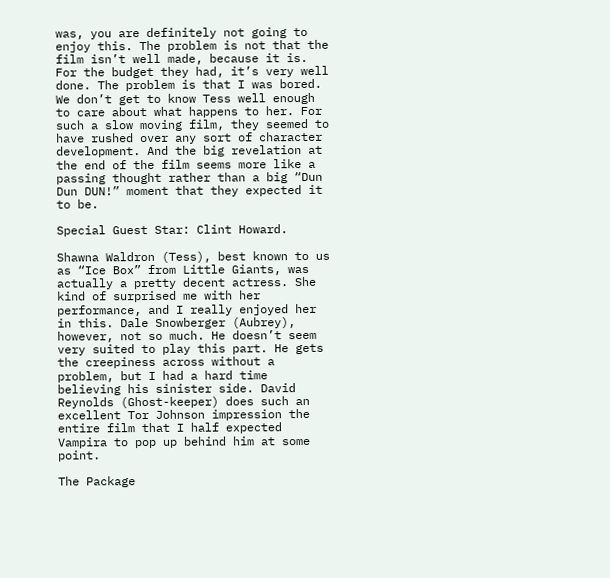was, you are definitely not going to enjoy this. The problem is not that the film isn’t well made, because it is. For the budget they had, it’s very well done. The problem is that I was bored. We don’t get to know Tess well enough to care about what happens to her. For such a slow moving film, they seemed to have rushed over any sort of character development. And the big revelation at the end of the film seems more like a passing thought rather than a big “Dun Dun DUN!” moment that they expected it to be.

Special Guest Star: Clint Howard.

Shawna Waldron (Tess), best known to us as “Ice Box” from Little Giants, was actually a pretty decent actress. She kind of surprised me with her performance, and I really enjoyed her in this. Dale Snowberger (Aubrey), however, not so much. He doesn’t seem very suited to play this part. He gets the creepiness across without a problem, but I had a hard time believing his sinister side. David Reynolds (Ghost-keeper) does such an excellent Tor Johnson impression the entire film that I half expected Vampira to pop up behind him at some point.

The Package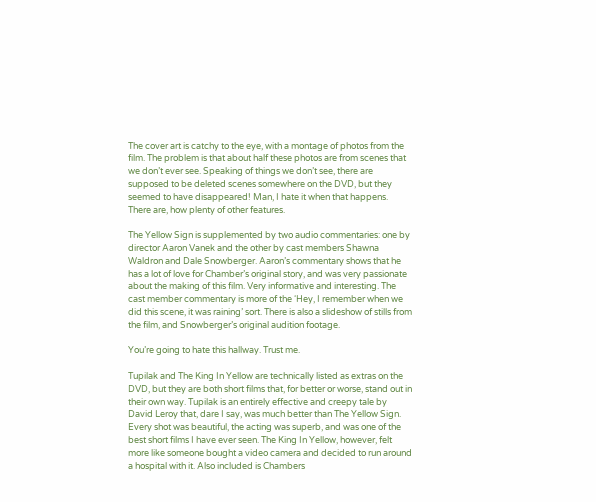The cover art is catchy to the eye, with a montage of photos from the film. The problem is that about half these photos are from scenes that we don’t ever see. Speaking of things we don’t see, there are supposed to be deleted scenes somewhere on the DVD, but they seemed to have disappeared! Man, I hate it when that happens. There are, how plenty of other features.

The Yellow Sign is supplemented by two audio commentaries: one by director Aaron Vanek and the other by cast members Shawna Waldron and Dale Snowberger. Aaron’s commentary shows that he has a lot of love for Chamber’s original story, and was very passionate about the making of this film. Very informative and interesting. The cast member commentary is more of the ‘Hey, I remember when we did this scene, it was raining’ sort. There is also a slideshow of stills from the film, and Snowberger’s original audition footage.

You’re going to hate this hallway. Trust me.

Tupilak and The King In Yellow are technically listed as extras on the DVD, but they are both short films that, for better or worse, stand out in their own way. Tupilak is an entirely effective and creepy tale by David Leroy that, dare I say, was much better than The Yellow Sign. Every shot was beautiful, the acting was superb, and was one of the best short films I have ever seen. The King In Yellow, however, felt more like someone bought a video camera and decided to run around a hospital with it. Also included is Chambers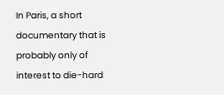In Paris, a short documentary that is probably only of interest to die-hard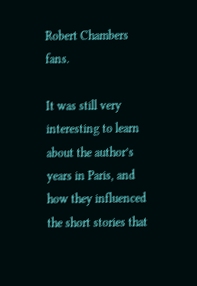Robert Chambers fans.

It was still very interesting to learn about the author’s years in Paris, and how they influenced the short stories that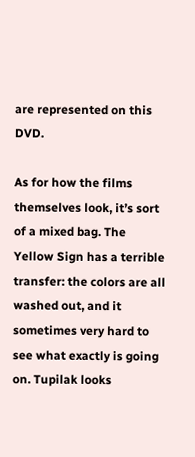are represented on this DVD.

As for how the films themselves look, it’s sort of a mixed bag. The Yellow Sign has a terrible transfer: the colors are all washed out, and it sometimes very hard to see what exactly is going on. Tupilak looks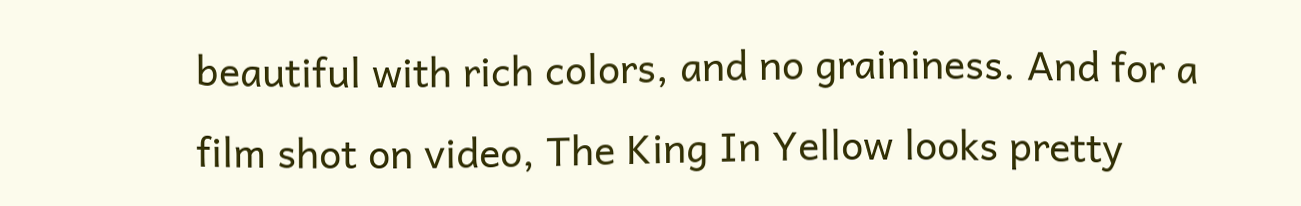beautiful with rich colors, and no graininess. And for a film shot on video, The King In Yellow looks pretty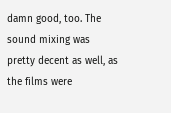damn good, too. The sound mixing was pretty decent as well, as the films were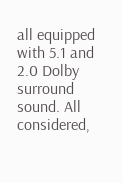all equipped with 5.1 and 2.0 Dolby surround sound. All considered,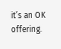it’s an OK offering.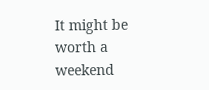It might be worth a weekend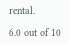rental.

6.0 out of 10